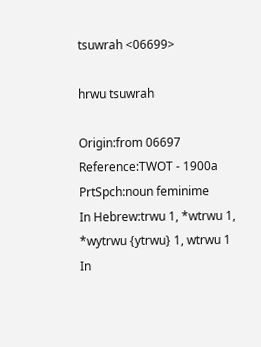tsuwrah <06699>

hrwu tsuwrah

Origin:from 06697
Reference:TWOT - 1900a
PrtSpch:noun feminime
In Hebrew:trwu 1, *wtrwu 1, *wytrwu {ytrwu} 1, wtrwu 1
In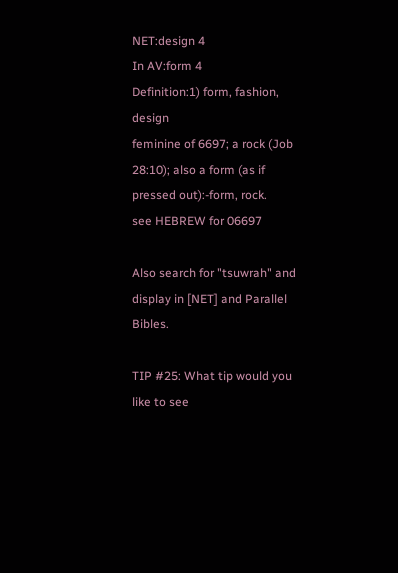NET:design 4
In AV:form 4
Definition:1) form, fashion, design
feminine of 6697; a rock (Job 28:10); also a form (as if
pressed out):-form, rock.
see HEBREW for 06697

Also search for "tsuwrah" and display in [NET] and Parallel Bibles.

TIP #25: What tip would you like to see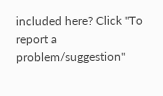included here? Click "To report a problem/suggestion"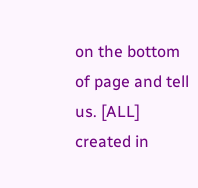on the bottom of page and tell us. [ALL]
created in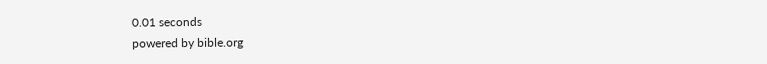0.01 seconds
powered by bible.org